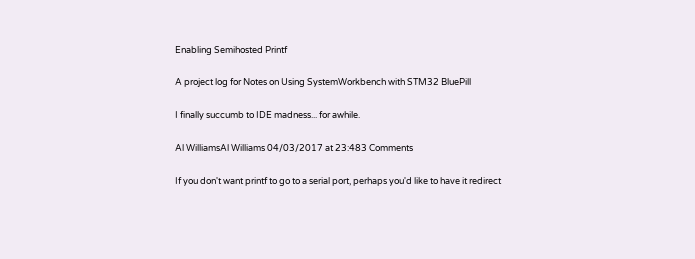Enabling Semihosted Printf

A project log for Notes on Using SystemWorkbench with STM32 BluePill

I finally succumb to IDE madness... for awhile.

Al WilliamsAl Williams 04/03/2017 at 23:483 Comments

If you don't want printf to go to a serial port, perhaps you'd like to have it redirect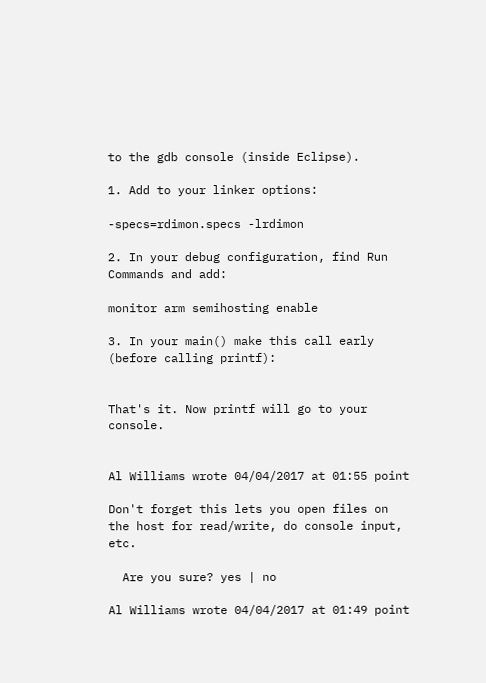to the gdb console (inside Eclipse).

1. Add to your linker options:

-specs=rdimon.specs -lrdimon

2. In your debug configuration, find Run Commands and add:

monitor arm semihosting enable

3. In your main() make this call early (before calling printf):


That's it. Now printf will go to your console.


Al Williams wrote 04/04/2017 at 01:55 point

Don't forget this lets you open files on the host for read/write, do console input, etc.

  Are you sure? yes | no

Al Williams wrote 04/04/2017 at 01:49 point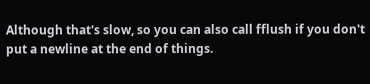Although that's slow, so you can also call fflush if you don't put a newline at the end of things.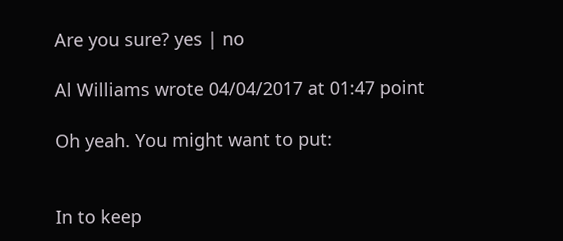Are you sure? yes | no

Al Williams wrote 04/04/2017 at 01:47 point

Oh yeah. You might want to put:


In to keep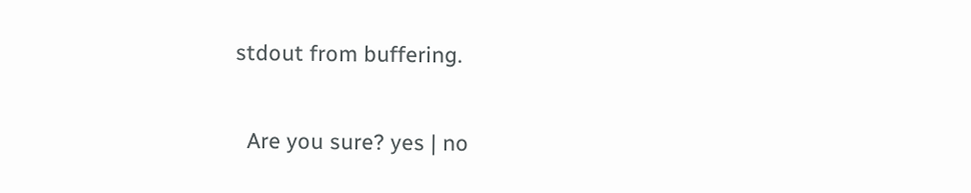stdout from buffering.

  Are you sure? yes | no